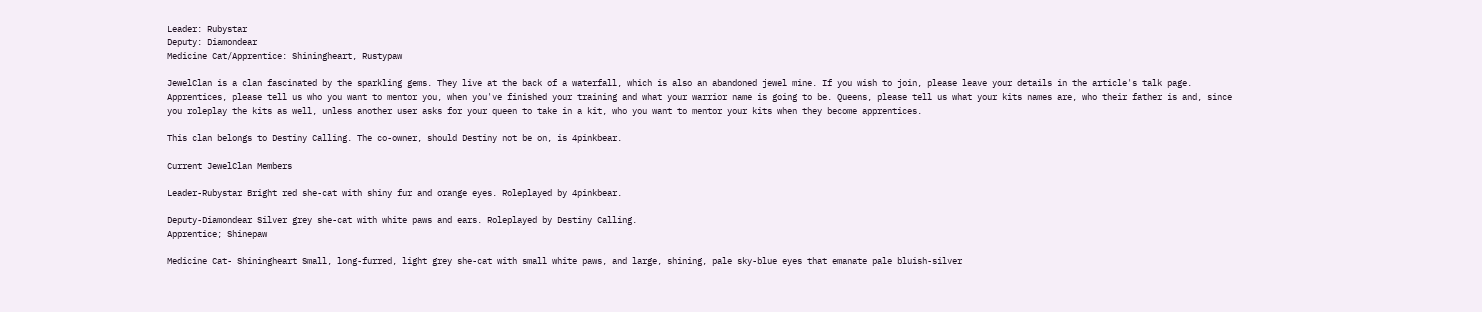Leader: Rubystar
Deputy: Diamondear
Medicine Cat/Apprentice: Shiningheart, Rustypaw

JewelClan is a clan fascinated by the sparkling gems. They live at the back of a waterfall, which is also an abandoned jewel mine. If you wish to join, please leave your details in the article's talk page. Apprentices, please tell us who you want to mentor you, when you've finished your training and what your warrior name is going to be. Queens, please tell us what your kits names are, who their father is and, since you roleplay the kits as well, unless another user asks for your queen to take in a kit, who you want to mentor your kits when they become apprentices.

This clan belongs to Destiny Calling. The co-owner, should Destiny not be on, is 4pinkbear.

Current JewelClan Members

Leader-Rubystar Bright red she-cat with shiny fur and orange eyes. Roleplayed by 4pinkbear.

Deputy-Diamondear Silver grey she-cat with white paws and ears. Roleplayed by Destiny Calling.
Apprentice; Shinepaw

Medicine Cat- Shiningheart Small, long-furred, light grey she-cat with small white paws, and large, shining, pale sky-blue eyes that emanate pale bluish-silver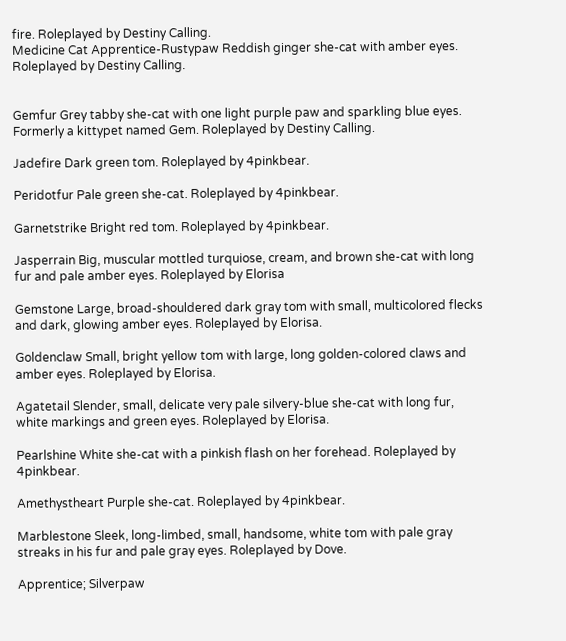fire. Roleplayed by Destiny Calling.
Medicine Cat Apprentice-Rustypaw Reddish ginger she-cat with amber eyes. Roleplayed by Destiny Calling.


Gemfur Grey tabby she-cat with one light purple paw and sparkling blue eyes. Formerly a kittypet named Gem. Roleplayed by Destiny Calling.

Jadefire Dark green tom. Roleplayed by 4pinkbear.

Peridotfur Pale green she-cat. Roleplayed by 4pinkbear.

Garnetstrike Bright red tom. Roleplayed by 4pinkbear.

Jasperrain Big, muscular mottled turquiose, cream, and brown she-cat with long fur and pale amber eyes. Roleplayed by Elorisa

Gemstone Large, broad-shouldered dark gray tom with small, multicolored flecks and dark, glowing amber eyes. Roleplayed by Elorisa.

Goldenclaw Small, bright yellow tom with large, long golden-colored claws and amber eyes. Roleplayed by Elorisa.

Agatetail Slender, small, delicate very pale silvery-blue she-cat with long fur, white markings and green eyes. Roleplayed by Elorisa.

Pearlshine White she-cat with a pinkish flash on her forehead. Roleplayed by 4pinkbear.

Amethystheart Purple she-cat. Roleplayed by 4pinkbear.

Marblestone Sleek, long-limbed, small, handsome, white tom with pale gray streaks in his fur and pale gray eyes. Roleplayed by Dove.

Apprentice; Silverpaw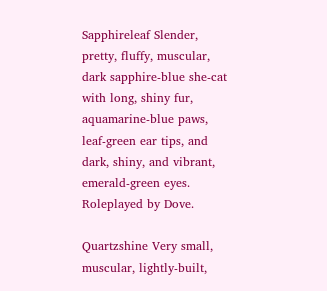Sapphireleaf Slender, pretty, fluffy, muscular, dark sapphire-blue she-cat with long, shiny fur, aquamarine-blue paws, leaf-green ear tips, and dark, shiny, and vibrant, emerald-green eyes. Roleplayed by Dove.

Quartzshine Very small, muscular, lightly-built,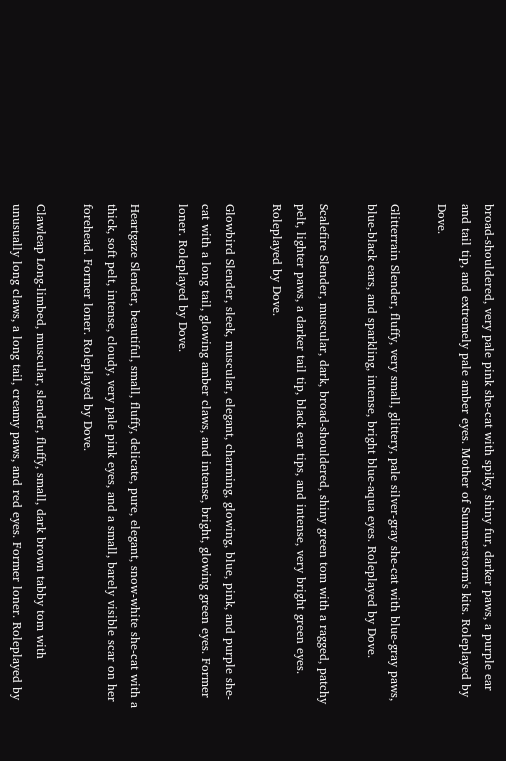broad-shouldered, very pale pink she-cat with spiky, shiny fur, darker paws, a purple ear and tail tip, and extremely pale amber eyes. Mother of Summerstorm's kits. Roleplayed by Dove.

Glitterrain Slender, fluffy, very small, glittery, pale silver-gray she-cat with blue-gray paws, blue-black ears, and sparkling, intense, bright blue-aqua eyes. Roleplayed by Dove.

Scalefire Slender, muscular, dark, broad-shouldered, shiny green tom with a ragged, patchy pelt, lighter paws, a darker tail tip, black ear tips, and intense, very bright green eyes. Roleplayed by Dove.

Glowbird Slender, sleek, muscular, elegant, charming, glowing, blue, pink, and purple she-cat with a long tail, glowing amber claws, and intense, bright, glowing green eyes. Former loner. Roleplayed by Dove.

Heartgaze Slender, beautiful, small, fluffy, delicate, pure, elegant, snow-white she-cat with a thick, soft pelt, intense, cloudy, very pale pink eyes, and a small, barely visible scar on her forehead. Former loner. Roleplayed by Dove.

Clawleap Long-limbed, muscular, slender, fluffy, small, dark brown tabby tom with unusually long claws, a long tail, creamy paws, and red eyes. Former loner. Roleplayed by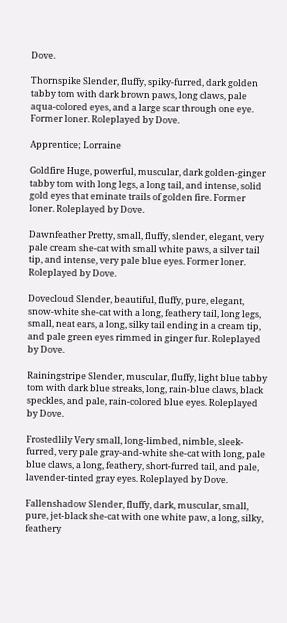Dove.

Thornspike Slender, fluffy, spiky-furred, dark golden tabby tom with dark brown paws, long claws, pale aqua-colored eyes, and a large scar through one eye. Former loner. Roleplayed by Dove.

Apprentice; Lorraine

Goldfire Huge, powerful, muscular, dark golden-ginger tabby tom with long legs, a long tail, and intense, solid gold eyes that eminate trails of golden fire. Former loner. Roleplayed by Dove.

Dawnfeather Pretty, small, fluffy, slender, elegant, very pale cream she-cat with small white paws, a silver tail tip, and intense, very pale blue eyes. Former loner. Roleplayed by Dove.

Dovecloud Slender, beautiful, fluffy, pure, elegant, snow-white she-cat with a long, feathery tail, long legs, small, neat ears, a long, silky tail ending in a cream tip, and pale green eyes rimmed in ginger fur. Roleplayed by Dove.

Rainingstripe Slender, muscular, fluffy, light blue tabby tom with dark blue streaks, long, rain-blue claws, black speckles, and pale, rain-colored blue eyes. Roleplayed by Dove.

Frostedlily Very small, long-limbed, nimble, sleek-furred, very pale gray-and-white she-cat with long, pale blue claws, a long, feathery, short-furred tail, and pale, lavender-tinted gray eyes. Roleplayed by Dove.

Fallenshadow Slender, fluffy, dark, muscular, small, pure, jet-black she-cat with one white paw, a long, silky, feathery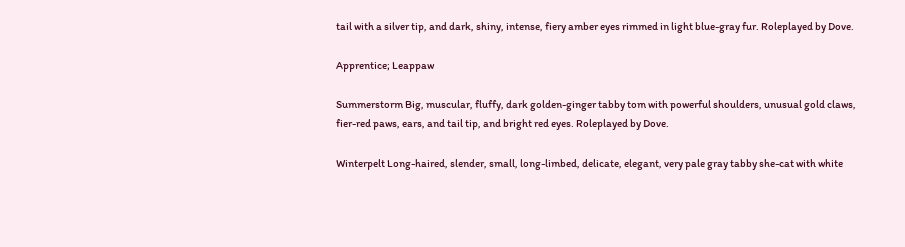tail with a silver tip, and dark, shiny, intense, fiery amber eyes rimmed in light blue-gray fur. Roleplayed by Dove.

Apprentice; Leappaw

Summerstorm Big, muscular, fluffy, dark golden-ginger tabby tom with powerful shoulders, unusual gold claws, fier-red paws, ears, and tail tip, and bright red eyes. Roleplayed by Dove.

Winterpelt Long-haired, slender, small, long-limbed, delicate, elegant, very pale gray tabby she-cat with white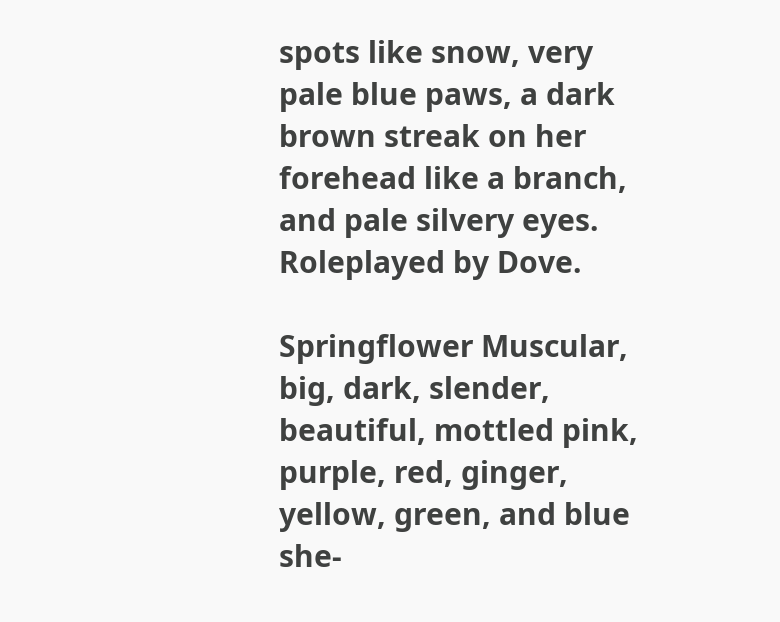spots like snow, very pale blue paws, a dark brown streak on her forehead like a branch, and pale silvery eyes. Roleplayed by Dove.

Springflower Muscular, big, dark, slender, beautiful, mottled pink, purple, red, ginger, yellow, green, and blue she-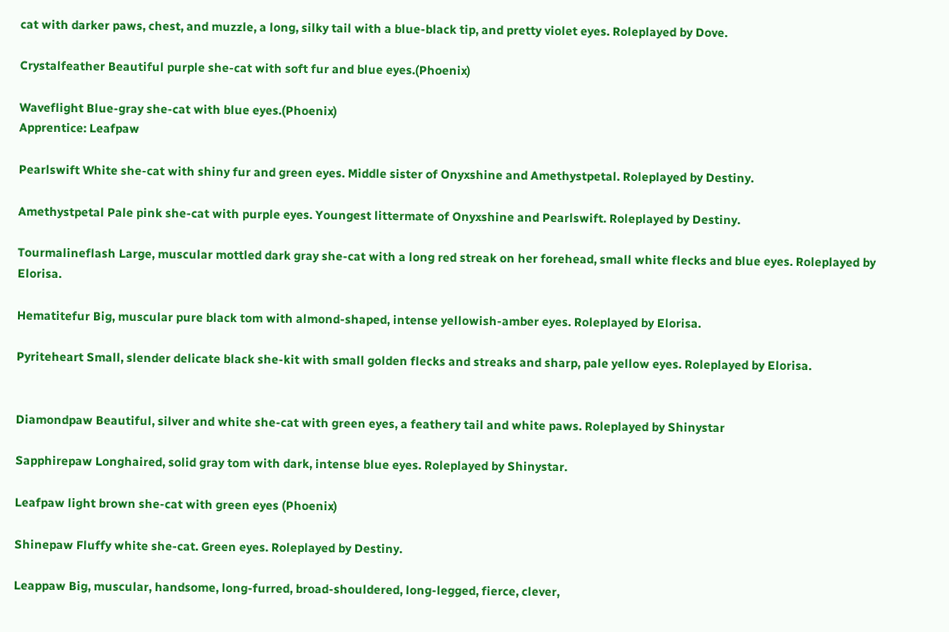cat with darker paws, chest, and muzzle, a long, silky tail with a blue-black tip, and pretty violet eyes. Roleplayed by Dove.

Crystalfeather Beautiful purple she-cat with soft fur and blue eyes.(Phoenix)

Waveflight Blue-gray she-cat with blue eyes.(Phoenix)
Apprentice: Leafpaw

Pearlswift White she-cat with shiny fur and green eyes. Middle sister of Onyxshine and Amethystpetal. Roleplayed by Destiny.

Amethystpetal Pale pink she-cat with purple eyes. Youngest littermate of Onyxshine and Pearlswift. Roleplayed by Destiny.

Tourmalineflash Large, muscular mottled dark gray she-cat with a long red streak on her forehead, small white flecks and blue eyes. Roleplayed by Elorisa.

Hematitefur Big, muscular pure black tom with almond-shaped, intense yellowish-amber eyes. Roleplayed by Elorisa.

Pyriteheart Small, slender delicate black she-kit with small golden flecks and streaks and sharp, pale yellow eyes. Roleplayed by Elorisa.


Diamondpaw Beautiful, silver and white she-cat with green eyes, a feathery tail and white paws. Roleplayed by Shinystar

Sapphirepaw Longhaired, solid gray tom with dark, intense blue eyes. Roleplayed by Shinystar.

Leafpaw light brown she-cat with green eyes (Phoenix)

Shinepaw Fluffy white she-cat. Green eyes. Roleplayed by Destiny.

Leappaw Big, muscular, handsome, long-furred, broad-shouldered, long-legged, fierce, clever,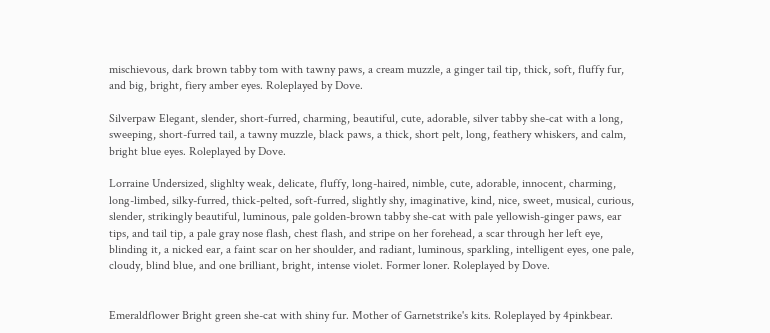mischievous, dark brown tabby tom with tawny paws, a cream muzzle, a ginger tail tip, thick, soft, fluffy fur, and big, bright, fiery amber eyes. Roleplayed by Dove.

Silverpaw Elegant, slender, short-furred, charming, beautiful, cute, adorable, silver tabby she-cat with a long, sweeping, short-furred tail, a tawny muzzle, black paws, a thick, short pelt, long, feathery whiskers, and calm, bright blue eyes. Roleplayed by Dove.

Lorraine Undersized, slighlty weak, delicate, fluffy, long-haired, nimble, cute, adorable, innocent, charming, long-limbed, silky-furred, thick-pelted, soft-furred, slightly shy, imaginative, kind, nice, sweet, musical, curious, slender, strikingly beautiful, luminous, pale golden-brown tabby she-cat with pale yellowish-ginger paws, ear tips, and tail tip, a pale gray nose flash, chest flash, and stripe on her forehead, a scar through her left eye, blinding it, a nicked ear, a faint scar on her shoulder, and radiant, luminous, sparkling, intelligent eyes, one pale, cloudy, blind blue, and one brilliant, bright, intense violet. Former loner. Roleplayed by Dove.


Emeraldflower Bright green she-cat with shiny fur. Mother of Garnetstrike's kits. Roleplayed by 4pinkbear.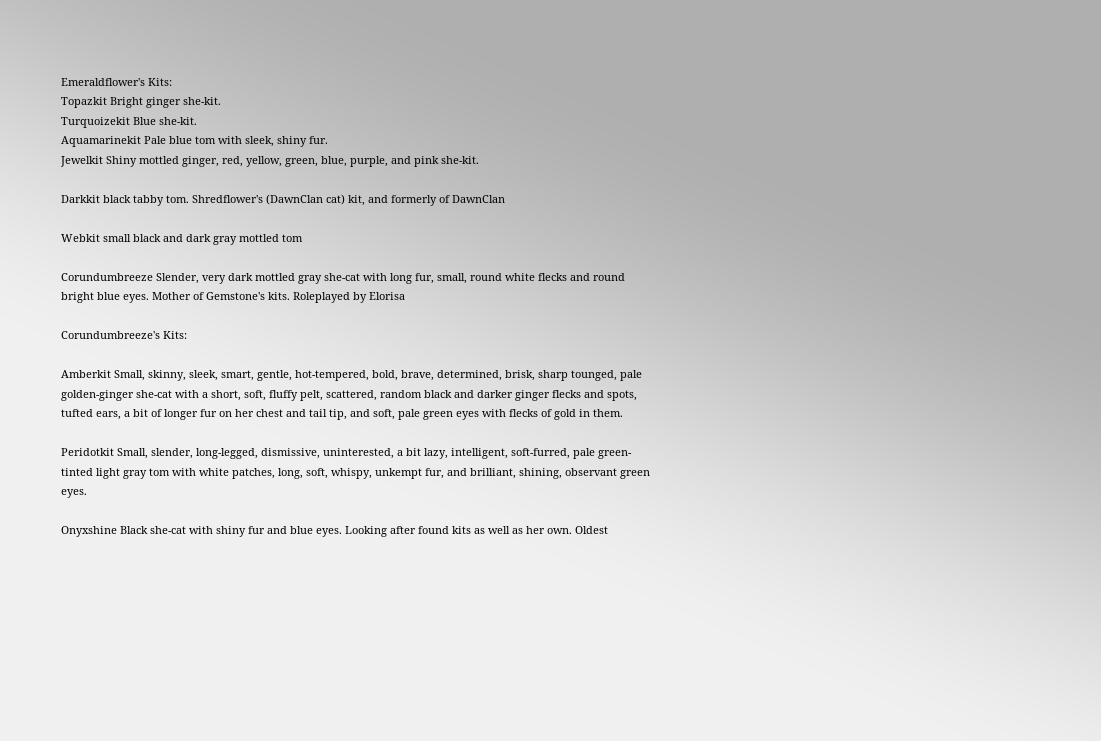Emeraldflower's Kits:
Topazkit Bright ginger she-kit.
Turquoizekit Blue she-kit.
Aquamarinekit Pale blue tom with sleek, shiny fur.
Jewelkit Shiny mottled ginger, red, yellow, green, blue, purple, and pink she-kit.

Darkkit black tabby tom. Shredflower's (DawnClan cat) kit, and formerly of DawnClan

Webkit small black and dark gray mottled tom

Corundumbreeze Slender, very dark mottled gray she-cat with long fur, small, round white flecks and round bright blue eyes. Mother of Gemstone's kits. Roleplayed by Elorisa

Corundumbreeze's Kits:

Amberkit Small, skinny, sleek, smart, gentle, hot-tempered, bold, brave, determined, brisk, sharp tounged, pale golden-ginger she-cat with a short, soft, fluffy pelt, scattered, random black and darker ginger flecks and spots, tufted ears, a bit of longer fur on her chest and tail tip, and soft, pale green eyes with flecks of gold in them.

Peridotkit Small, slender, long-legged, dismissive, uninterested, a bit lazy, intelligent, soft-furred, pale green-tinted light gray tom with white patches, long, soft, whispy, unkempt fur, and brilliant, shining, observant green eyes.

Onyxshine Black she-cat with shiny fur and blue eyes. Looking after found kits as well as her own. Oldest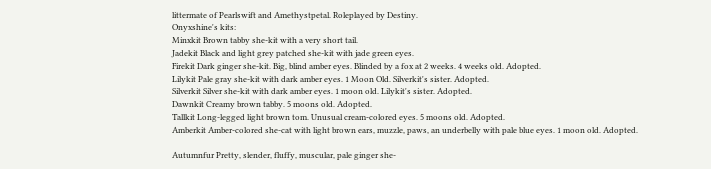littermate of Pearlswift and Amethystpetal. Roleplayed by Destiny.
Onyxshine's kits:
Minxkit Brown tabby she-kit with a very short tail.
Jadekit Black and light grey patched she-kit with jade green eyes.
Firekit Dark ginger she-kit. Big, blind amber eyes. Blinded by a fox at 2 weeks. 4 weeks old. Adopted.
Lilykit Pale gray she-kit with dark amber eyes. 1 Moon Old. Silverkit's sister. Adopted.
Silverkit Silver she-kit with dark amber eyes. 1 moon old. Lilykit's sister. Adopted.
Dawnkit Creamy brown tabby. 5 moons old. Adopted.
Tallkit Long-legged light brown tom. Unusual cream-colored eyes. 5 moons old. Adopted.
Amberkit Amber-colored she-cat with light brown ears, muzzle, paws, an underbelly with pale blue eyes. 1 moon old. Adopted.

Autumnfur Pretty, slender, fluffy, muscular, pale ginger she-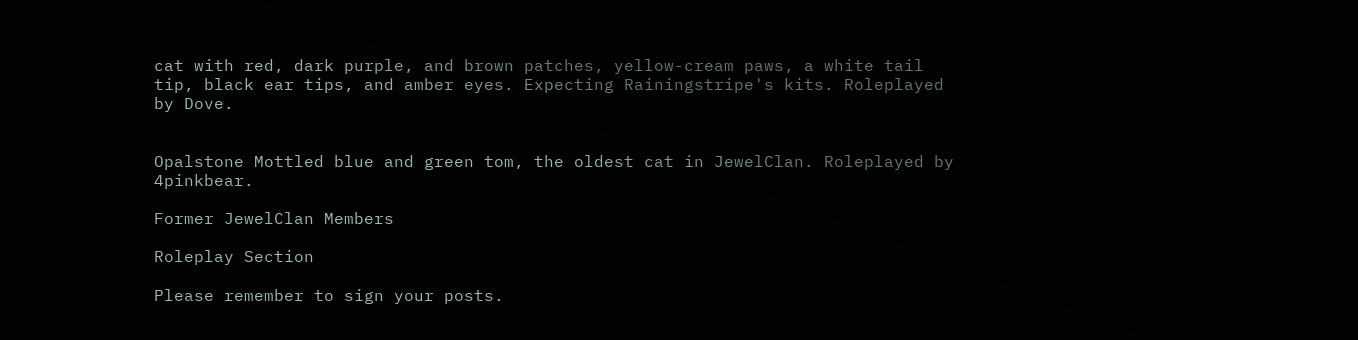cat with red, dark purple, and brown patches, yellow-cream paws, a white tail tip, black ear tips, and amber eyes. Expecting Rainingstripe's kits. Roleplayed by Dove.


Opalstone Mottled blue and green tom, the oldest cat in JewelClan. Roleplayed by 4pinkbear.

Former JewelClan Members

Roleplay Section

Please remember to sign your posts.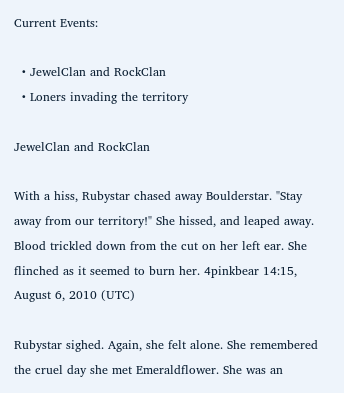Current Events:

  • JewelClan and RockClan
  • Loners invading the territory

JewelClan and RockClan

With a hiss, Rubystar chased away Boulderstar. "Stay away from our territory!" She hissed, and leaped away. Blood trickled down from the cut on her left ear. She flinched as it seemed to burn her. 4pinkbear 14:15, August 6, 2010 (UTC)

Rubystar sighed. Again, she felt alone. She remembered the cruel day she met Emeraldflower. She was an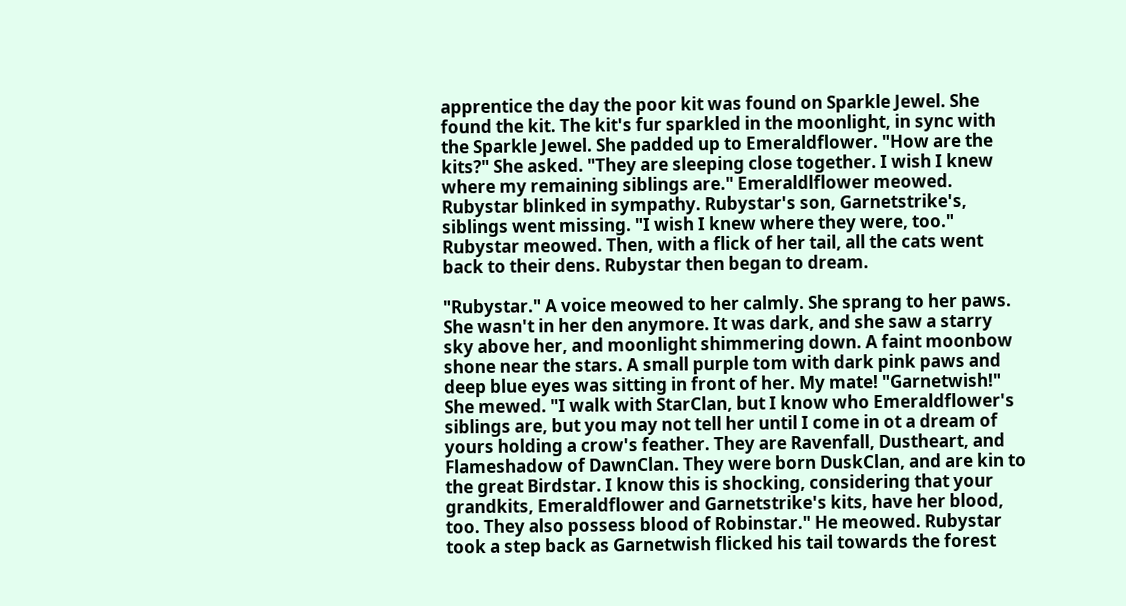apprentice the day the poor kit was found on Sparkle Jewel. She found the kit. The kit's fur sparkled in the moonlight, in sync with the Sparkle Jewel. She padded up to Emeraldflower. "How are the kits?" She asked. "They are sleeping close together. I wish I knew where my remaining siblings are." Emeraldlflower meowed. Rubystar blinked in sympathy. Rubystar's son, Garnetstrike's, siblings went missing. "I wish I knew where they were, too." Rubystar meowed. Then, with a flick of her tail, all the cats went back to their dens. Rubystar then began to dream.

"Rubystar." A voice meowed to her calmly. She sprang to her paws. She wasn't in her den anymore. It was dark, and she saw a starry sky above her, and moonlight shimmering down. A faint moonbow shone near the stars. A small purple tom with dark pink paws and deep blue eyes was sitting in front of her. My mate! "Garnetwish!" She mewed. "I walk with StarClan, but I know who Emeraldflower's siblings are, but you may not tell her until I come in ot a dream of yours holding a crow's feather. They are Ravenfall, Dustheart, and Flameshadow of DawnClan. They were born DuskClan, and are kin to the great Birdstar. I know this is shocking, considering that your grandkits, Emeraldflower and Garnetstrike's kits, have her blood, too. They also possess blood of Robinstar." He meowed. Rubystar took a step back as Garnetwish flicked his tail towards the forest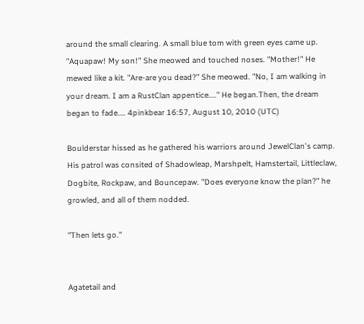around the small clearing. A small blue tom with green eyes came up. "Aquapaw! My son!" She meowed and touched noses. "Mother!" He mewed like a kit. "Are-are you dead?" She meowed. "No, I am walking in your dream. I am a RustClan appentice...." He began.Then, the dream began to fade.... 4pinkbear 16:57, August 10, 2010 (UTC)

Boulderstar hissed as he gathered his warriors around JewelClan's camp. His patrol was consited of Shadowleap, Marshpelt, Hamstertail, Littleclaw, Dogbite, Rockpaw, and Bouncepaw. "Does everyone know the plan?" he growled, and all of them nodded.

"Then lets go."


Agatetail and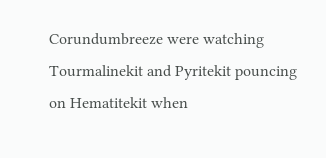Corundumbreeze were watching Tourmalinekit and Pyritekit pouncing on Hematitekit when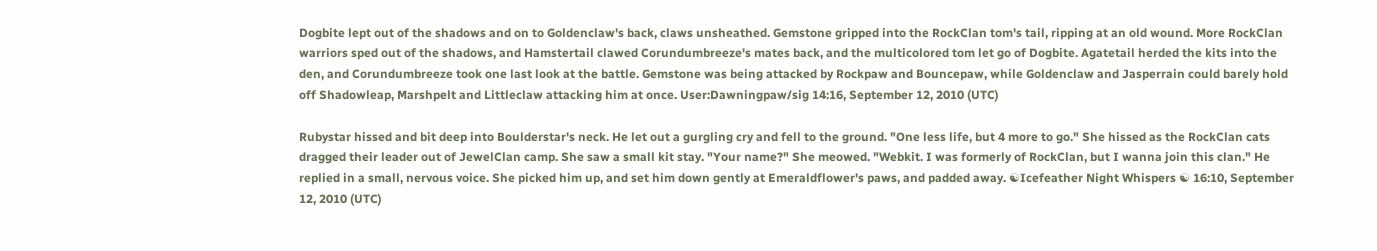Dogbite lept out of the shadows and on to Goldenclaw's back, claws unsheathed. Gemstone gripped into the RockClan tom's tail, ripping at an old wound. More RockClan warriors sped out of the shadows, and Hamstertail clawed Corundumbreeze's mates back, and the multicolored tom let go of Dogbite. Agatetail herded the kits into the den, and Corundumbreeze took one last look at the battle. Gemstone was being attacked by Rockpaw and Bouncepaw, while Goldenclaw and Jasperrain could barely hold off Shadowleap, Marshpelt and Littleclaw attacking him at once. User:Dawningpaw/sig 14:16, September 12, 2010 (UTC)

Rubystar hissed and bit deep into Boulderstar's neck. He let out a gurgling cry and fell to the ground. "One less life, but 4 more to go." She hissed as the RockClan cats dragged their leader out of JewelClan camp. She saw a small kit stay. "Your name?" She meowed. "Webkit. I was formerly of RockClan, but I wanna join this clan." He replied in a small, nervous voice. She picked him up, and set him down gently at Emeraldflower's paws, and padded away. ☯Icefeather Night Whispers ☯ 16:10, September 12, 2010 (UTC)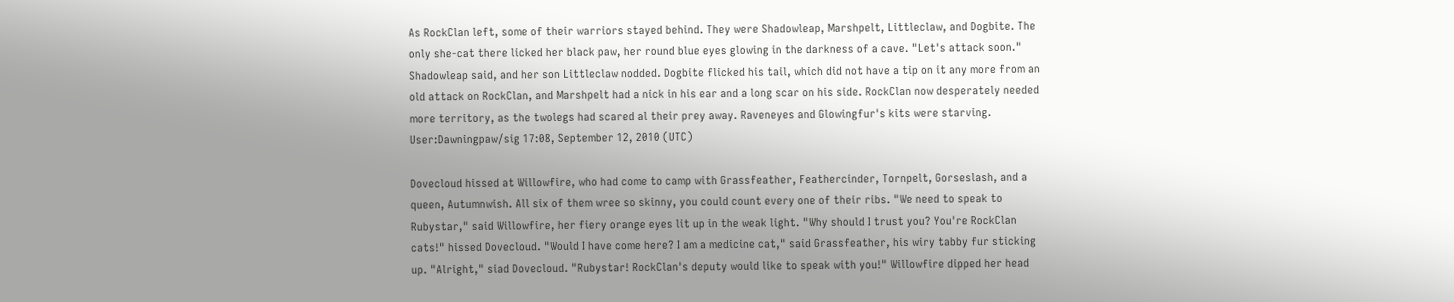As RockClan left, some of their warriors stayed behind. They were Shadowleap, Marshpelt, Littleclaw, and Dogbite. The only she-cat there licked her black paw, her round blue eyes glowing in the darkness of a cave. "Let's attack soon." Shadowleap said, and her son Littleclaw nodded. Dogbite flicked his tail, which did not have a tip on it any more from an old attack on RockClan, and Marshpelt had a nick in his ear and a long scar on his side. RockClan now desperately needed more territory, as the twolegs had scared al their prey away. Raveneyes and Glowingfur's kits were starving. User:Dawningpaw/sig 17:08, September 12, 2010 (UTC)

Dovecloud hissed at Willowfire, who had come to camp with Grassfeather, Feathercinder, Tornpelt, Gorseslash, and a queen, Autumnwish. All six of them wree so skinny, you could count every one of their ribs. "We need to speak to Rubystar," said Willowfire, her fiery orange eyes lit up in the weak light. "Why should I trust you? You're RockClan cats!" hissed Dovecloud. "Would I have come here? I am a medicine cat," said Grassfeather, his wiry tabby fur sticking up. "Alright," siad Dovecloud. "Rubystar! RockClan's deputy would like to speak with you!" Willowfire dipped her head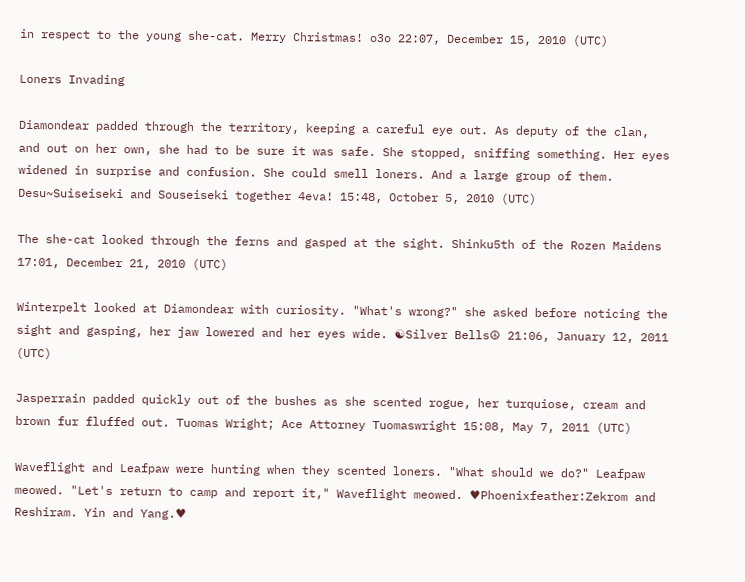in respect to the young she-cat. Merry Christmas! o3o 22:07, December 15, 2010 (UTC)

Loners Invading

Diamondear padded through the territory, keeping a careful eye out. As deputy of the clan, and out on her own, she had to be sure it was safe. She stopped, sniffing something. Her eyes widened in surprise and confusion. She could smell loners. And a large group of them. Desu~Suiseiseki and Souseiseki together 4eva! 15:48, October 5, 2010 (UTC)

The she-cat looked through the ferns and gasped at the sight. Shinku5th of the Rozen Maidens 17:01, December 21, 2010 (UTC)

Winterpelt looked at Diamondear with curiosity. "What's wrong?" she asked before noticing the sight and gasping, her jaw lowered and her eyes wide. ☯Silver Bells☮ 21:06, January 12, 2011 (UTC)

Jasperrain padded quickly out of the bushes as she scented rogue, her turquiose, cream and brown fur fluffed out. Tuomas Wright; Ace Attorney Tuomaswright 15:08, May 7, 2011 (UTC)

Waveflight and Leafpaw were hunting when they scented loners. "What should we do?" Leafpaw meowed. "Let's return to camp and report it," Waveflight meowed. ♥Phoenixfeather:Zekrom and Reshiram. Yin and Yang.♥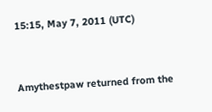15:15, May 7, 2011 (UTC)


Amythestpaw returned from the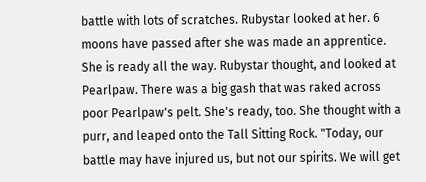battle with lots of scratches. Rubystar looked at her. 6 moons have passed after she was made an apprentice. She is ready all the way. Rubystar thought, and looked at Pearlpaw. There was a big gash that was raked across poor Pearlpaw's pelt. She's ready, too. She thought with a purr, and leaped onto the Tall Sitting Rock. "Today, our battle may have injured us, but not our spirits. We will get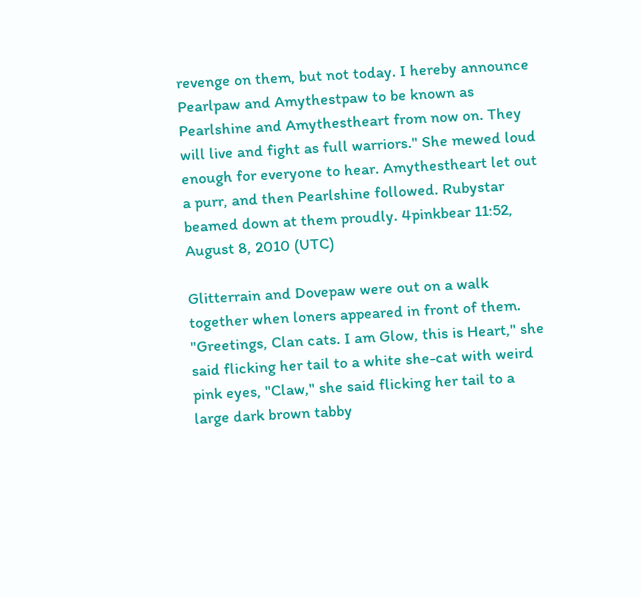revenge on them, but not today. I hereby announce Pearlpaw and Amythestpaw to be known as Pearlshine and Amythestheart from now on. They will live and fight as full warriors." She mewed loud enough for everyone to hear. Amythestheart let out a purr, and then Pearlshine followed. Rubystar beamed down at them proudly. 4pinkbear 11:52, August 8, 2010 (UTC)

Glitterrain and Dovepaw were out on a walk together when loners appeared in front of them. "Greetings, Clan cats. I am Glow, this is Heart," she said flicking her tail to a white she-cat with weird pink eyes, "Claw," she said flicking her tail to a large dark brown tabby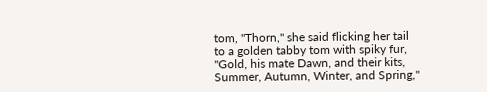tom, "Thorn," she said flicking her tail to a golden tabby tom with spiky fur, "Gold, his mate Dawn, and their kits, Summer, Autumn, Winter, and Spring,"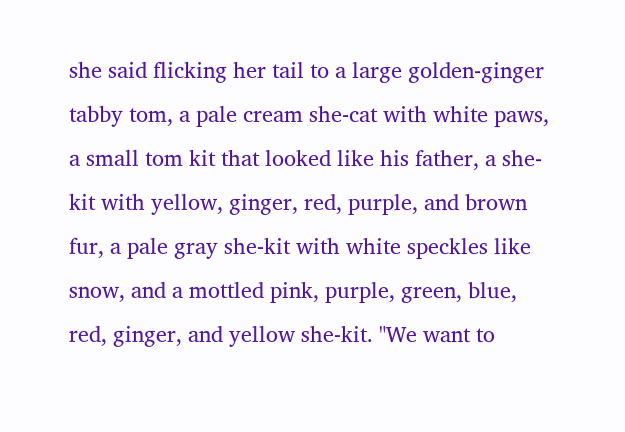she said flicking her tail to a large golden-ginger tabby tom, a pale cream she-cat with white paws, a small tom kit that looked like his father, a she-kit with yellow, ginger, red, purple, and brown fur, a pale gray she-kit with white speckles like snow, and a mottled pink, purple, green, blue, red, ginger, and yellow she-kit. "We want to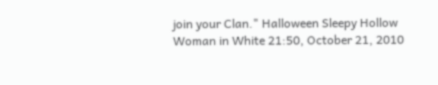join your Clan." Halloween Sleepy Hollow Woman in White 21:50, October 21, 2010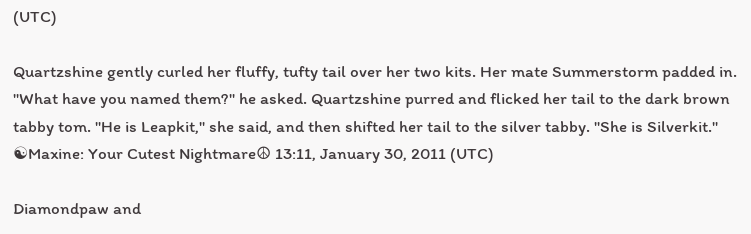(UTC)

Quartzshine gently curled her fluffy, tufty tail over her two kits. Her mate Summerstorm padded in. "What have you named them?" he asked. Quartzshine purred and flicked her tail to the dark brown tabby tom. "He is Leapkit," she said, and then shifted her tail to the silver tabby. "She is Silverkit." ☯Maxine: Your Cutest Nightmare☮ 13:11, January 30, 2011 (UTC)

Diamondpaw and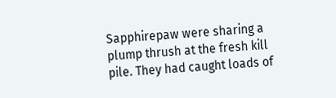Sapphirepaw were sharing a plump thrush at the fresh kill pile. They had caught loads of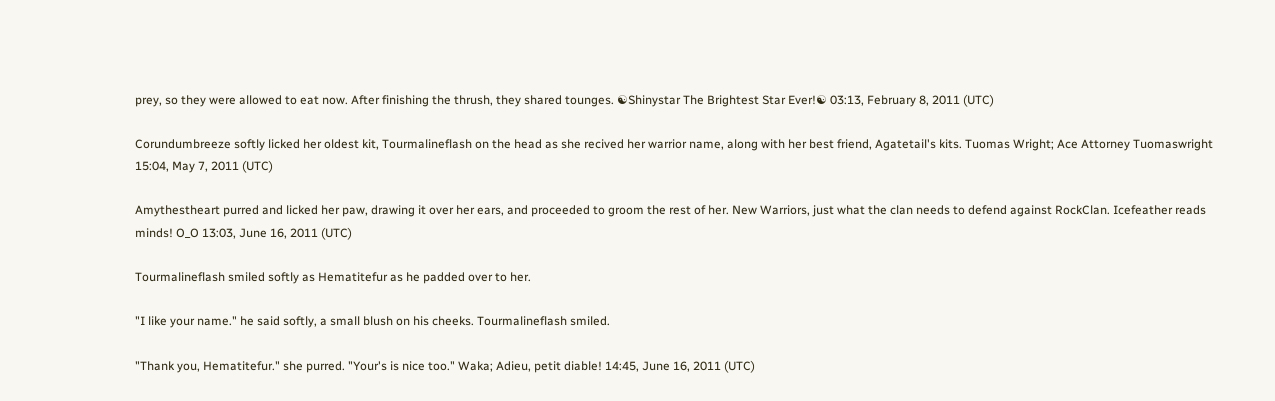prey, so they were allowed to eat now. After finishing the thrush, they shared tounges. ☯Shinystar The Brightest Star Ever!☯ 03:13, February 8, 2011 (UTC)

Corundumbreeze softly licked her oldest kit, Tourmalineflash on the head as she recived her warrior name, along with her best friend, Agatetail's kits. Tuomas Wright; Ace Attorney Tuomaswright 15:04, May 7, 2011 (UTC)

Amythestheart purred and licked her paw, drawing it over her ears, and proceeded to groom the rest of her. New Warriors, just what the clan needs to defend against RockClan. Icefeather reads minds! O_O 13:03, June 16, 2011 (UTC)

Tourmalineflash smiled softly as Hematitefur as he padded over to her.

"I like your name." he said softly, a small blush on his cheeks. Tourmalineflash smiled.

"Thank you, Hematitefur." she purred. "Your's is nice too." Waka; Adieu, petit diable! 14:45, June 16, 2011 (UTC)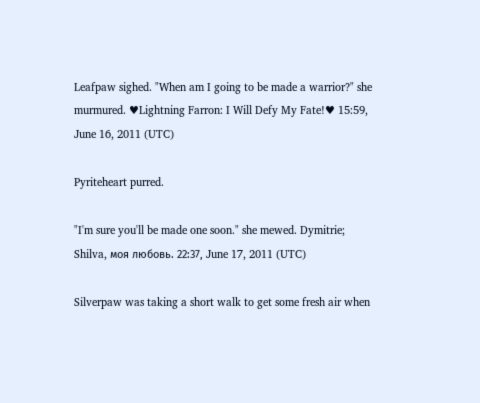Leafpaw sighed. "When am I going to be made a warrior?" she murmured. ♥Lightning Farron: I Will Defy My Fate!♥ 15:59, June 16, 2011 (UTC)

Pyriteheart purred.

"I'm sure you'll be made one soon." she mewed. Dymitrie; Shilva, моя любовь. 22:37, June 17, 2011 (UTC)

Silverpaw was taking a short walk to get some fresh air when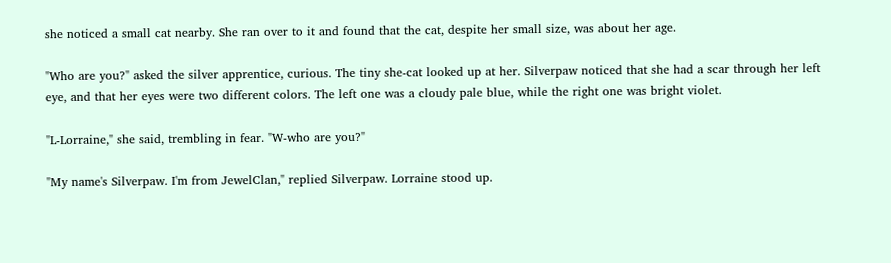she noticed a small cat nearby. She ran over to it and found that the cat, despite her small size, was about her age.

"Who are you?" asked the silver apprentice, curious. The tiny she-cat looked up at her. Silverpaw noticed that she had a scar through her left eye, and that her eyes were two different colors. The left one was a cloudy pale blue, while the right one was bright violet.

"L-Lorraine," she said, trembling in fear. "W-who are you?"

"My name's Silverpaw. I'm from JewelClan," replied Silverpaw. Lorraine stood up.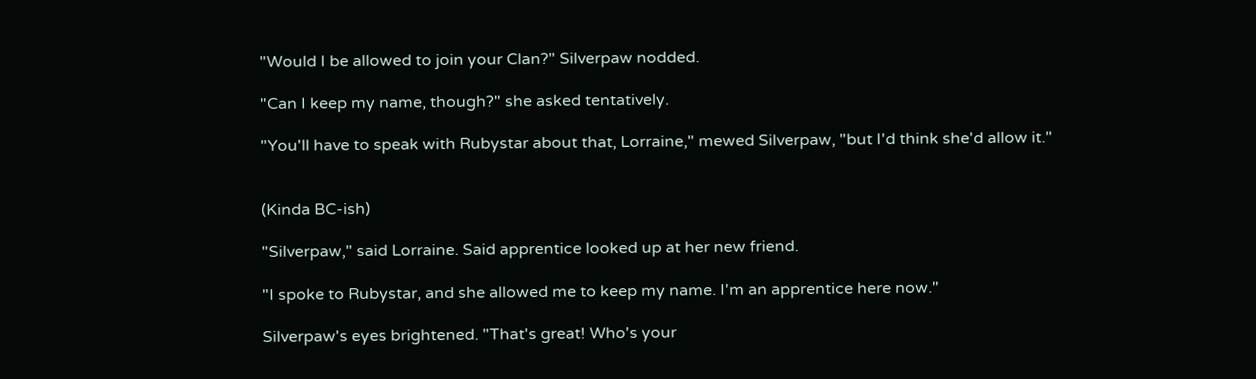"Would I be allowed to join your Clan?" Silverpaw nodded.

"Can I keep my name, though?" she asked tentatively.

"You'll have to speak with Rubystar about that, Lorraine," mewed Silverpaw, "but I'd think she'd allow it."


(Kinda BC-ish)

"Silverpaw," said Lorraine. Said apprentice looked up at her new friend.

"I spoke to Rubystar, and she allowed me to keep my name. I'm an apprentice here now."

Silverpaw's eyes brightened. "That's great! Who's your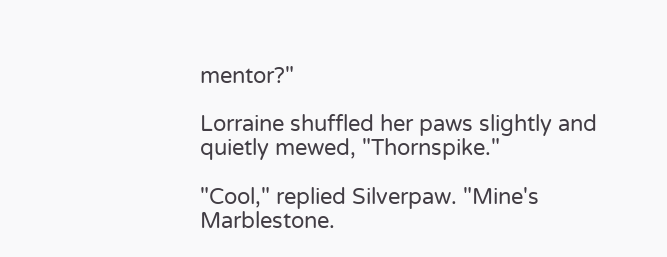mentor?"

Lorraine shuffled her paws slightly and quietly mewed, "Thornspike."

"Cool," replied Silverpaw. "Mine's Marblestone.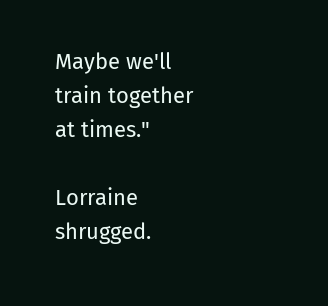Maybe we'll train together at times."

Lorraine shrugged.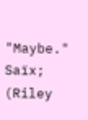"Maybe." Saïx; (Riley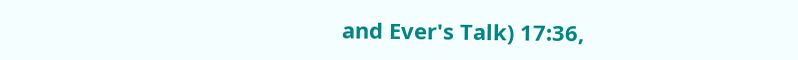and Ever's Talk) 17:36,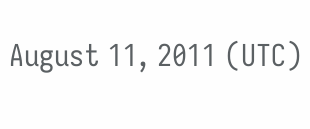August 11, 2011 (UTC)